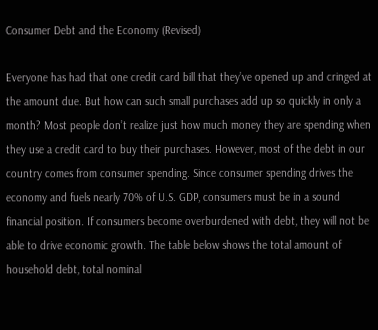Consumer Debt and the Economy (Revised)

Everyone has had that one credit card bill that they’ve opened up and cringed at the amount due. But how can such small purchases add up so quickly in only a month? Most people don’t realize just how much money they are spending when they use a credit card to buy their purchases. However, most of the debt in our country comes from consumer spending. Since consumer spending drives the economy and fuels nearly 70% of U.S. GDP, consumers must be in a sound financial position. If consumers become overburdened with debt, they will not be able to drive economic growth. The table below shows the total amount of household debt, total nominal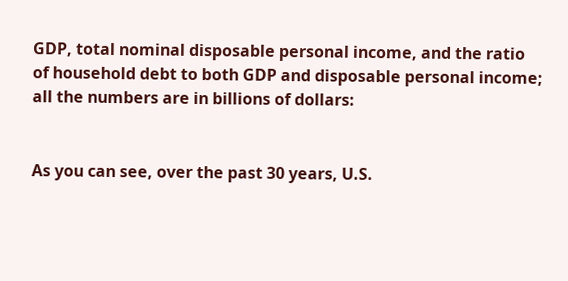GDP, total nominal disposable personal income, and the ratio of household debt to both GDP and disposable personal income; all the numbers are in billions of dollars:


As you can see, over the past 30 years, U.S.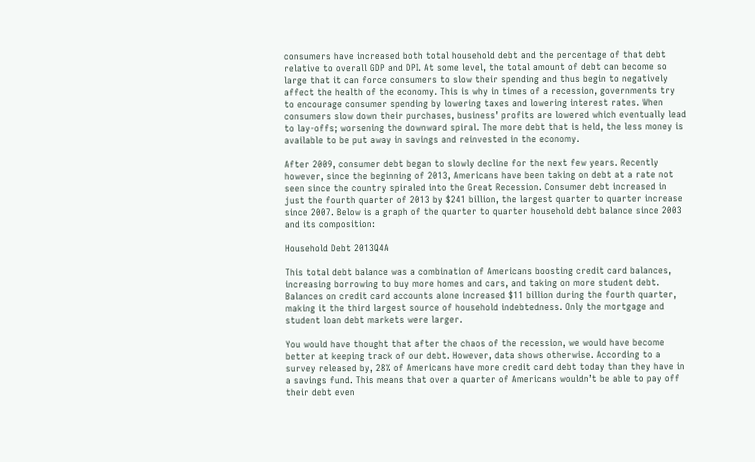consumers have increased both total household debt and the percentage of that debt relative to overall GDP and DPI. At some level, the total amount of debt can become so large that it can force consumers to slow their spending and thus begin to negatively affect the health of the economy. This is why in times of a recession, governments try to encourage consumer spending by lowering taxes and lowering interest rates. When consumers slow down their purchases, business’ profits are lowered which eventually lead to lay-offs; worsening the downward spiral. The more debt that is held, the less money is available to be put away in savings and reinvested in the economy.

After 2009, consumer debt began to slowly decline for the next few years. Recently however, since the beginning of 2013, Americans have been taking on debt at a rate not seen since the country spiraled into the Great Recession. Consumer debt increased in just the fourth quarter of 2013 by $241 billion, the largest quarter to quarter increase since 2007. Below is a graph of the quarter to quarter household debt balance since 2003 and its composition:

Household Debt 2013Q4A

This total debt balance was a combination of Americans boosting credit card balances, increasing borrowing to buy more homes and cars, and taking on more student debt. Balances on credit card accounts alone increased $11 billion during the fourth quarter, making it the third largest source of household indebtedness. Only the mortgage and student loan debt markets were larger.

You would have thought that after the chaos of the recession, we would have become better at keeping track of our debt. However, data shows otherwise. According to a survey released by, 28% of Americans have more credit card debt today than they have in a savings fund. This means that over a quarter of Americans wouldn’t be able to pay off their debt even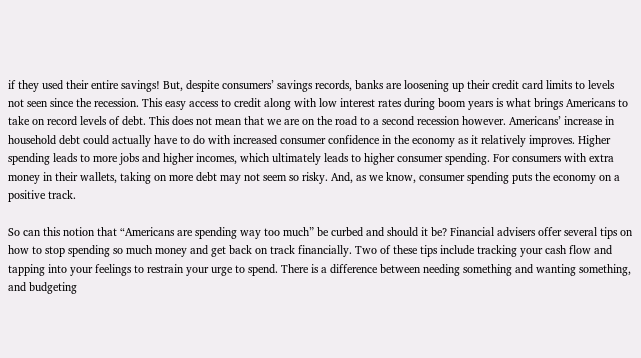if they used their entire savings! But, despite consumers’ savings records, banks are loosening up their credit card limits to levels not seen since the recession. This easy access to credit along with low interest rates during boom years is what brings Americans to take on record levels of debt. This does not mean that we are on the road to a second recession however. Americans’ increase in household debt could actually have to do with increased consumer confidence in the economy as it relatively improves. Higher spending leads to more jobs and higher incomes, which ultimately leads to higher consumer spending. For consumers with extra money in their wallets, taking on more debt may not seem so risky. And, as we know, consumer spending puts the economy on a positive track.

So can this notion that “Americans are spending way too much” be curbed and should it be? Financial advisers offer several tips on how to stop spending so much money and get back on track financially. Two of these tips include tracking your cash flow and tapping into your feelings to restrain your urge to spend. There is a difference between needing something and wanting something, and budgeting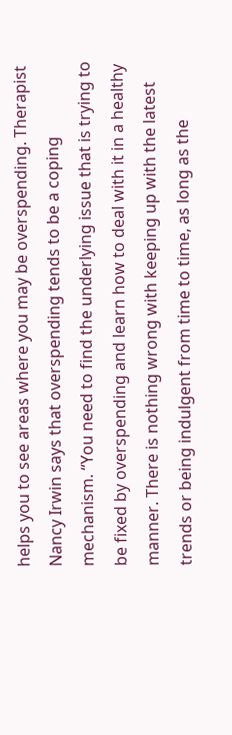helps you to see areas where you may be overspending. Therapist Nancy Irwin says that overspending tends to be a coping mechanism. “You need to find the underlying issue that is trying to be fixed by overspending and learn how to deal with it in a healthy manner. There is nothing wrong with keeping up with the latest trends or being indulgent from time to time, as long as the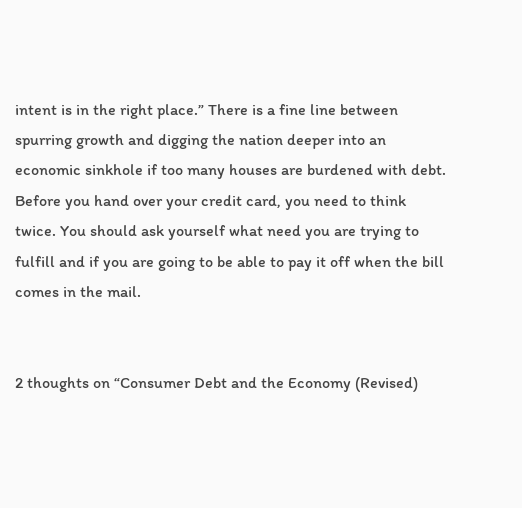intent is in the right place.” There is a fine line between spurring growth and digging the nation deeper into an economic sinkhole if too many houses are burdened with debt. Before you hand over your credit card, you need to think twice. You should ask yourself what need you are trying to fulfill and if you are going to be able to pay it off when the bill comes in the mail.


2 thoughts on “Consumer Debt and the Economy (Revised)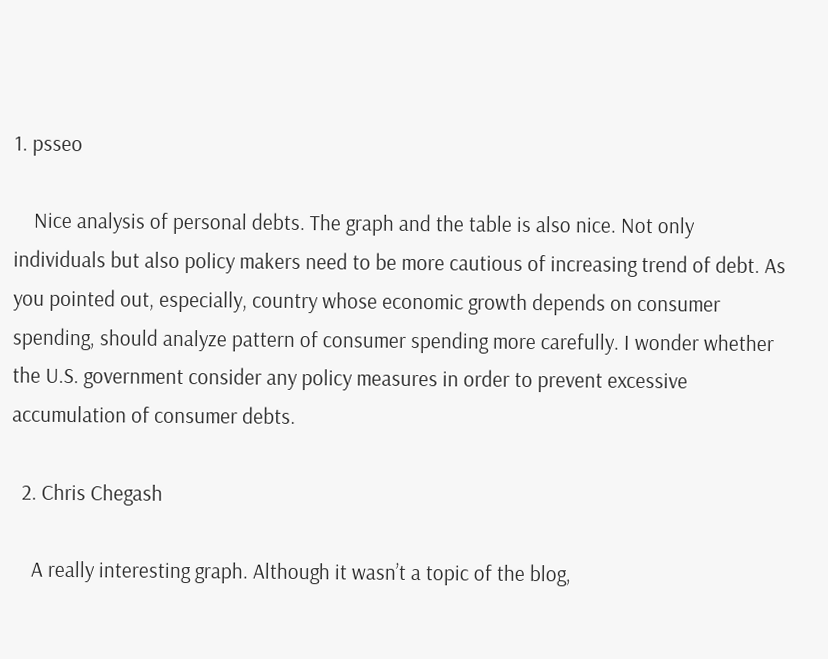1. psseo

    Nice analysis of personal debts. The graph and the table is also nice. Not only individuals but also policy makers need to be more cautious of increasing trend of debt. As you pointed out, especially, country whose economic growth depends on consumer spending, should analyze pattern of consumer spending more carefully. I wonder whether the U.S. government consider any policy measures in order to prevent excessive accumulation of consumer debts.

  2. Chris Chegash

    A really interesting graph. Although it wasn’t a topic of the blog,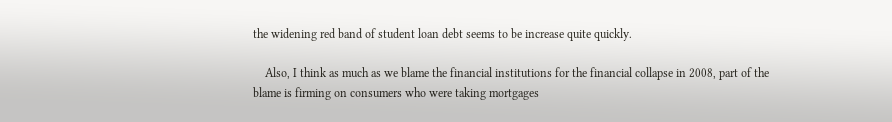the widening red band of student loan debt seems to be increase quite quickly.

    Also, I think as much as we blame the financial institutions for the financial collapse in 2008, part of the blame is firming on consumers who were taking mortgages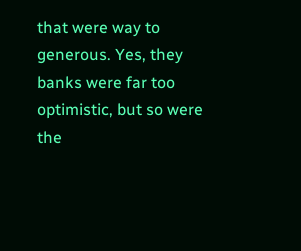that were way to generous. Yes, they banks were far too optimistic, but so were the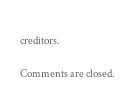creditors.

Comments are closed.